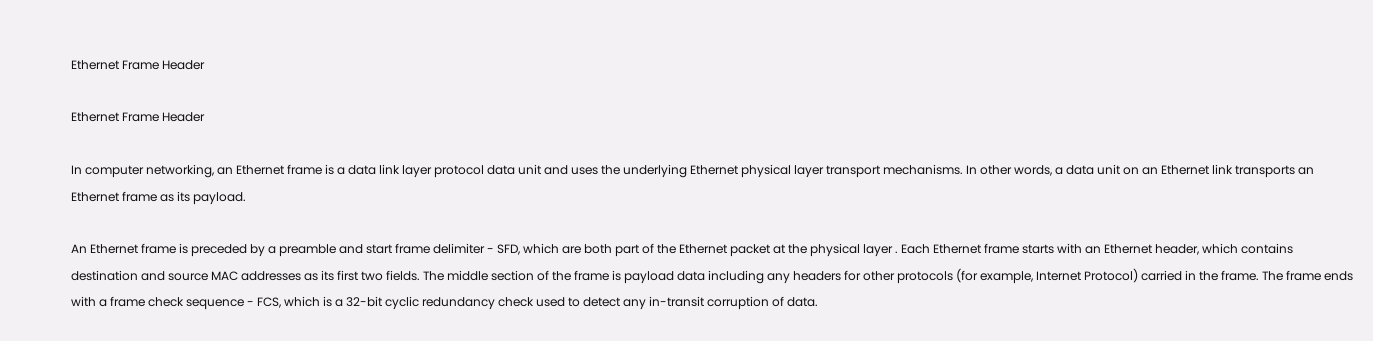Ethernet Frame Header

Ethernet Frame Header

In computer networking, an Ethernet frame is a data link layer protocol data unit and uses the underlying Ethernet physical layer transport mechanisms. In other words, a data unit on an Ethernet link transports an Ethernet frame as its payload.

An Ethernet frame is preceded by a preamble and start frame delimiter - SFD, which are both part of the Ethernet packet at the physical layer . Each Ethernet frame starts with an Ethernet header, which contains destination and source MAC addresses as its first two fields. The middle section of the frame is payload data including any headers for other protocols (for example, Internet Protocol) carried in the frame. The frame ends with a frame check sequence - FCS, which is a 32-bit cyclic redundancy check used to detect any in-transit corruption of data.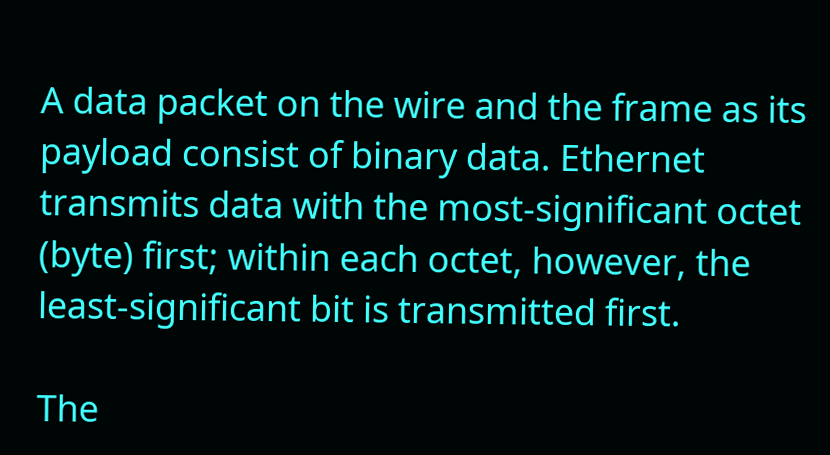A data packet on the wire and the frame as its payload consist of binary data. Ethernet transmits data with the most-significant octet (byte) first; within each octet, however, the least-significant bit is transmitted first.

The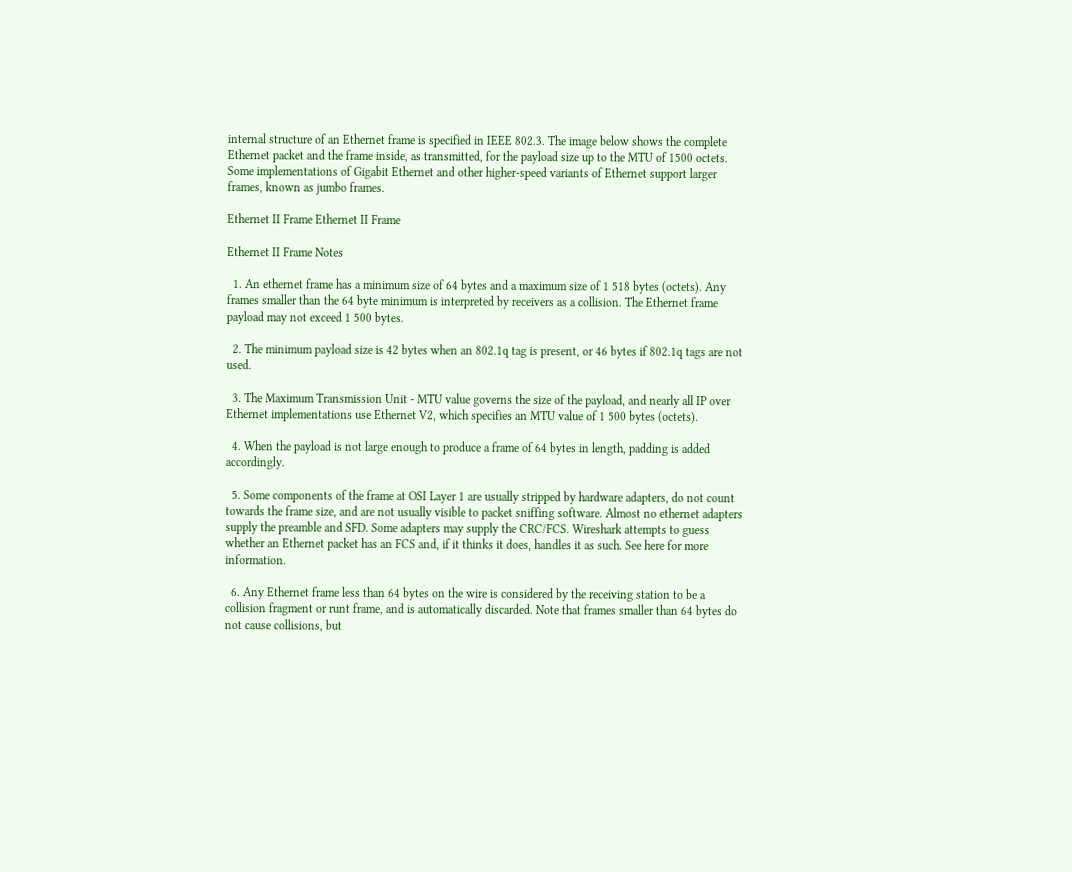internal structure of an Ethernet frame is specified in IEEE 802.3. The image below shows the complete Ethernet packet and the frame inside, as transmitted, for the payload size up to the MTU of 1500 octets. Some implementations of Gigabit Ethernet and other higher-speed variants of Ethernet support larger frames, known as jumbo frames.

Ethernet II Frame Ethernet II Frame

Ethernet II Frame Notes

  1. An ethernet frame has a minimum size of 64 bytes and a maximum size of 1 518 bytes (octets). Any frames smaller than the 64 byte minimum is interpreted by receivers as a collision. The Ethernet frame payload may not exceed 1 500 bytes.

  2. The minimum payload size is 42 bytes when an 802.1q tag is present, or 46 bytes if 802.1q tags are not used.

  3. The Maximum Transmission Unit - MTU value governs the size of the payload, and nearly all IP over Ethernet implementations use Ethernet V2, which specifies an MTU value of 1 500 bytes (octets).

  4. When the payload is not large enough to produce a frame of 64 bytes in length, padding is added accordingly.

  5. Some components of the frame at OSI Layer 1 are usually stripped by hardware adapters, do not count towards the frame size, and are not usually visible to packet sniffing software. Almost no ethernet adapters supply the preamble and SFD. Some adapters may supply the CRC/FCS. Wireshark attempts to guess whether an Ethernet packet has an FCS and, if it thinks it does, handles it as such. See here for more information.

  6. Any Ethernet frame less than 64 bytes on the wire is considered by the receiving station to be a collision fragment or runt frame, and is automatically discarded. Note that frames smaller than 64 bytes do not cause collisions, but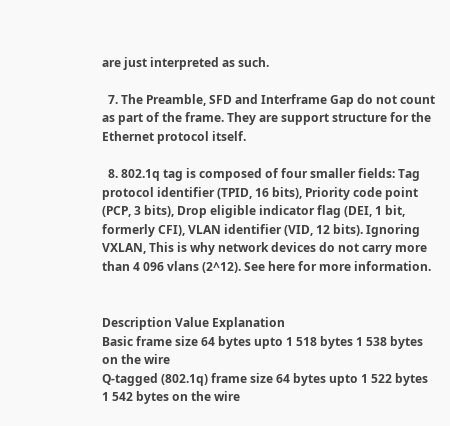are just interpreted as such.

  7. The Preamble, SFD and Interframe Gap do not count as part of the frame. They are support structure for the Ethernet protocol itself.

  8. 802.1q tag is composed of four smaller fields: Tag protocol identifier (TPID, 16 bits), Priority code point (PCP, 3 bits), Drop eligible indicator flag (DEI, 1 bit, formerly CFI), VLAN identifier (VID, 12 bits). Ignoring VXLAN, This is why network devices do not carry more than 4 096 vlans (2^12). See here for more information.


Description Value Explanation
Basic frame size 64 bytes upto 1 518 bytes 1 538 bytes on the wire
Q-tagged (802.1q) frame size 64 bytes upto 1 522 bytes 1 542 bytes on the wire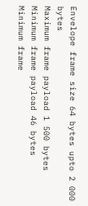Envelope frame size 64 bytes upto 2 000 bytes
Maximum frame payload 1 500 bytes
Minimum frame payload 46 bytes
Minimum frame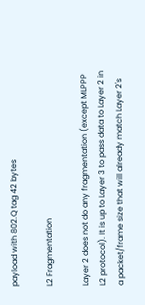payload with 802.Q tag 42 bytes

L2 Fragmentation

Layer 2 does not do any fragmentation (except MLPPP L2 protocol). It is up to Layer 3 to pass data to Layer 2 in a packet/frame size that will already match Layer 2's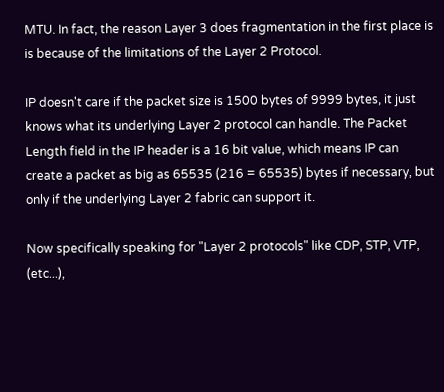MTU. In fact, the reason Layer 3 does fragmentation in the first place is is because of the limitations of the Layer 2 Protocol.

IP doesn't care if the packet size is 1500 bytes of 9999 bytes, it just knows what its underlying Layer 2 protocol can handle. The Packet Length field in the IP header is a 16 bit value, which means IP can create a packet as big as 65535 (216 = 65535) bytes if necessary, but only if the underlying Layer 2 fabric can support it.

Now specifically speaking for "Layer 2 protocols" like CDP, STP, VTP, (etc...),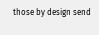those by design send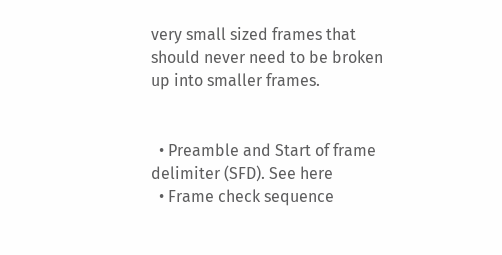very small sized frames that should never need to be broken up into smaller frames.


  • Preamble and Start of frame delimiter (SFD). See here
  • Frame check sequence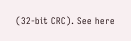(32‑bit CRC). See here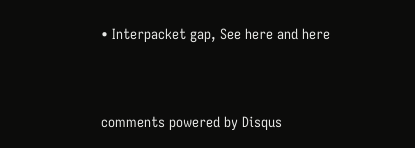• Interpacket gap, See here and here


comments powered by Disqus